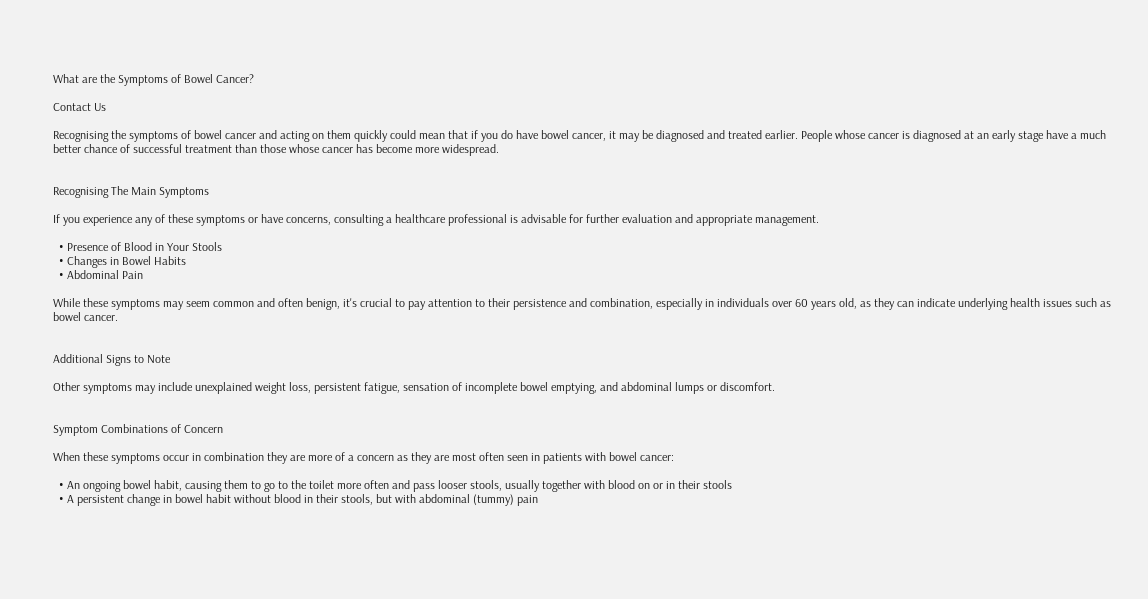What are the Symptoms of Bowel Cancer?

Contact Us

Recognising the symptoms of bowel cancer and acting on them quickly could mean that if you do have bowel cancer, it may be diagnosed and treated earlier. People whose cancer is diagnosed at an early stage have a much better chance of successful treatment than those whose cancer has become more widespread.


Recognising The Main Symptoms

If you experience any of these symptoms or have concerns, consulting a healthcare professional is advisable for further evaluation and appropriate management.

  • Presence of Blood in Your Stools
  • Changes in Bowel Habits
  • Abdominal Pain

While these symptoms may seem common and often benign, it's crucial to pay attention to their persistence and combination, especially in individuals over 60 years old, as they can indicate underlying health issues such as bowel cancer.


Additional Signs to Note

Other symptoms may include unexplained weight loss, persistent fatigue, sensation of incomplete bowel emptying, and abdominal lumps or discomfort.


Symptom Combinations of Concern

When these symptoms occur in combination they are more of a concern as they are most often seen in patients with bowel cancer:

  • An ongoing bowel habit, causing them to go to the toilet more often and pass looser stools, usually together with blood on or in their stools
  • A persistent change in bowel habit without blood in their stools, but with abdominal (tummy) pain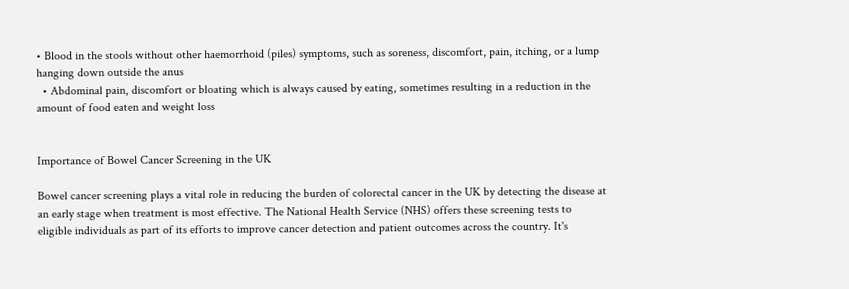• Blood in the stools without other haemorrhoid (piles) symptoms, such as soreness, discomfort, pain, itching, or a lump hanging down outside the anus
  • Abdominal pain, discomfort or bloating which is always caused by eating, sometimes resulting in a reduction in the amount of food eaten and weight loss


Importance of Bowel Cancer Screening in the UK

Bowel cancer screening plays a vital role in reducing the burden of colorectal cancer in the UK by detecting the disease at an early stage when treatment is most effective. The National Health Service (NHS) offers these screening tests to eligible individuals as part of its efforts to improve cancer detection and patient outcomes across the country. It's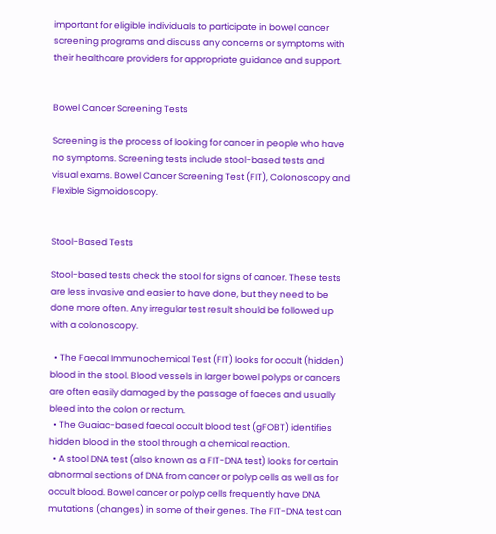important for eligible individuals to participate in bowel cancer screening programs and discuss any concerns or symptoms with their healthcare providers for appropriate guidance and support.


Bowel Cancer Screening Tests

Screening is the process of looking for cancer in people who have no symptoms. Screening tests include stool-based tests and visual exams. Bowel Cancer Screening Test (FIT), Colonoscopy and Flexible Sigmoidoscopy.


Stool-Based Tests

Stool-based tests check the stool for signs of cancer. These tests are less invasive and easier to have done, but they need to be done more often. Any irregular test result should be followed up with a colonoscopy.

  • The Faecal Immunochemical Test (FIT) looks for occult (hidden) blood in the stool. Blood vessels in larger bowel polyps or cancers are often easily damaged by the passage of faeces and usually bleed into the colon or rectum.
  • The Guaiac-based faecal occult blood test (gFOBT) identifies hidden blood in the stool through a chemical reaction.
  • A stool DNA test (also known as a FIT-DNA test) looks for certain abnormal sections of DNA from cancer or polyp cells as well as for occult blood. Bowel cancer or polyp cells frequently have DNA mutations (changes) in some of their genes. The FIT-DNA test can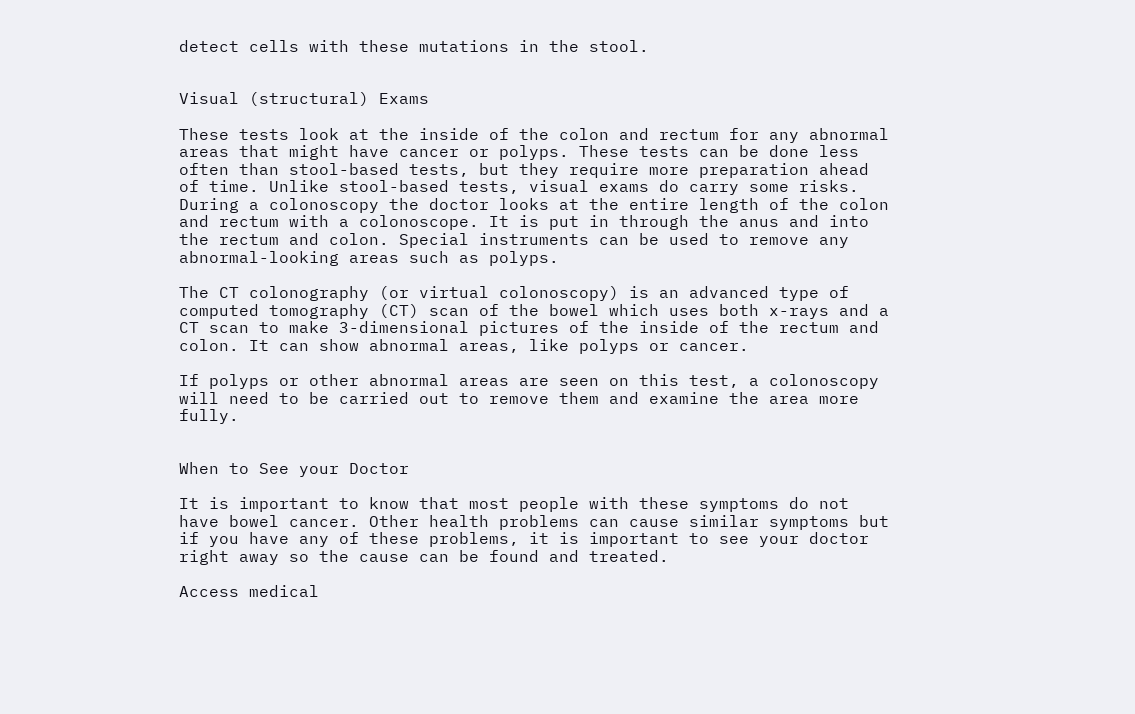detect cells with these mutations in the stool.


Visual (structural) Exams

These tests look at the inside of the colon and rectum for any abnormal areas that might have cancer or polyps. These tests can be done less often than stool-based tests, but they require more preparation ahead of time. Unlike stool-based tests, visual exams do carry some risks. During a colonoscopy the doctor looks at the entire length of the colon and rectum with a colonoscope. It is put in through the anus and into the rectum and colon. Special instruments can be used to remove any abnormal-looking areas such as polyps.

The CT colonography (or virtual colonoscopy) is an advanced type of computed tomography (CT) scan of the bowel which uses both x-rays and a CT scan to make 3-dimensional pictures of the inside of the rectum and colon. It can show abnormal areas, like polyps or cancer.

If polyps or other abnormal areas are seen on this test, a colonoscopy will need to be carried out to remove them and examine the area more fully.


When to See your Doctor

It is important to know that most people with these symptoms do not have bowel cancer. Other health problems can cause similar symptoms but if you have any of these problems, it is important to see your doctor right away so the cause can be found and treated.

Access medical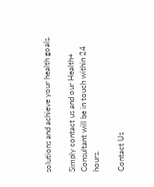solutions and achieve your health goals.

Simply contact us and our Health+ Consultant will be in touch within 24 hours.

Contact Us